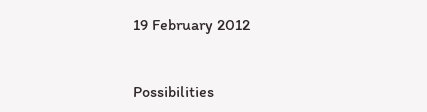19 February 2012


Possibilities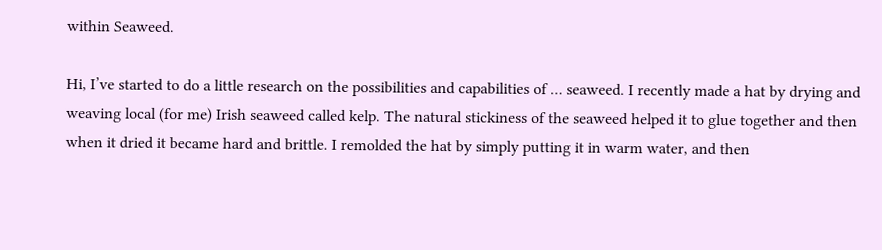within Seaweed.

Hi, I’ve started to do a little research on the possibilities and capabilities of … seaweed. I recently made a hat by drying and weaving local (for me) Irish seaweed called kelp. The natural stickiness of the seaweed helped it to glue together and then when it dried it became hard and brittle. I remolded the hat by simply putting it in warm water, and then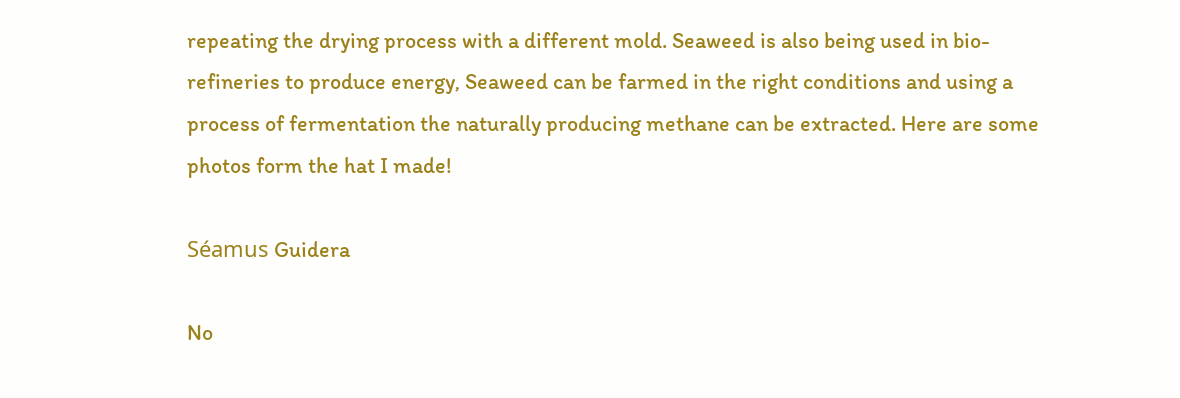repeating the drying process with a different mold. Seaweed is also being used in bio-refineries to produce energy, Seaweed can be farmed in the right conditions and using a process of fermentation the naturally producing methane can be extracted. Here are some photos form the hat I made!

Séamus Guidera

No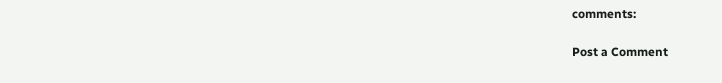comments:

Post a Comment